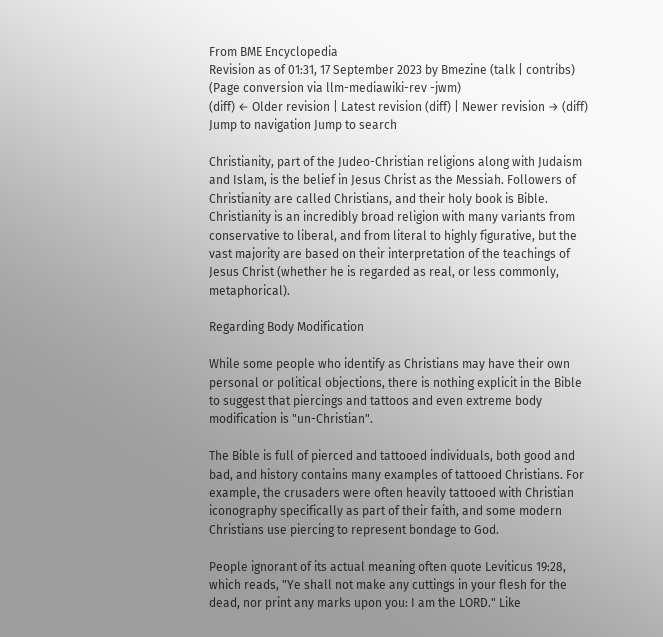From BME Encyclopedia
Revision as of 01:31, 17 September 2023 by Bmezine (talk | contribs) (Page conversion via llm-mediawiki-rev -jwm)
(diff) ← Older revision | Latest revision (diff) | Newer revision → (diff)
Jump to navigation Jump to search

Christianity, part of the Judeo-Christian religions along with Judaism and Islam, is the belief in Jesus Christ as the Messiah. Followers of Christianity are called Christians, and their holy book is Bible. Christianity is an incredibly broad religion with many variants from conservative to liberal, and from literal to highly figurative, but the vast majority are based on their interpretation of the teachings of Jesus Christ (whether he is regarded as real, or less commonly, metaphorical).

Regarding Body Modification

While some people who identify as Christians may have their own personal or political objections, there is nothing explicit in the Bible to suggest that piercings and tattoos and even extreme body modification is "un-Christian".

The Bible is full of pierced and tattooed individuals, both good and bad, and history contains many examples of tattooed Christians. For example, the crusaders were often heavily tattooed with Christian iconography specifically as part of their faith, and some modern Christians use piercing to represent bondage to God.

People ignorant of its actual meaning often quote Leviticus 19:28, which reads, "Ye shall not make any cuttings in your flesh for the dead, nor print any marks upon you: I am the LORD." Like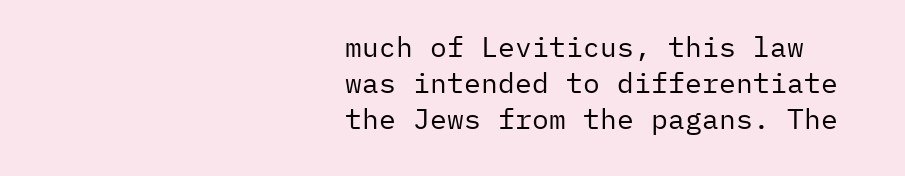much of Leviticus, this law was intended to differentiate the Jews from the pagans. The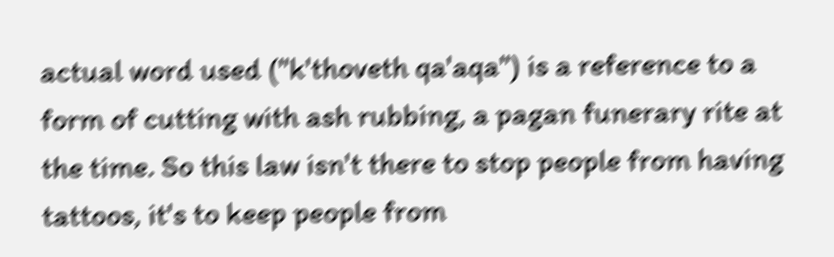actual word used ("k'thoveth qa'aqa") is a reference to a form of cutting with ash rubbing, a pagan funerary rite at the time. So this law isn't there to stop people from having tattoos, it's to keep people from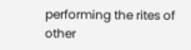performing the rites of other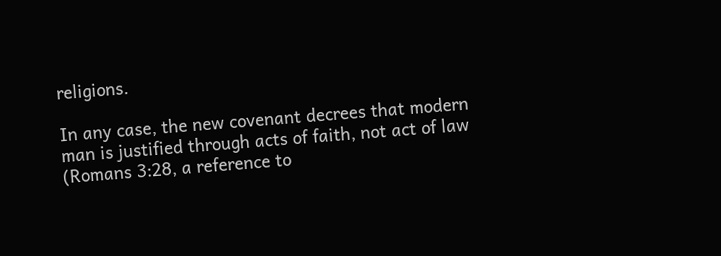religions.

In any case, the new covenant decrees that modern man is justified through acts of faith, not act of law (Romans 3:28, a reference to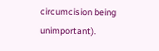circumcision being unimportant).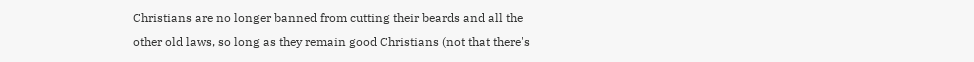Christians are no longer banned from cutting their beards and all the other old laws, so long as they remain good Christians (not that there's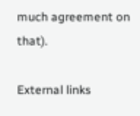much agreement on that).

External links